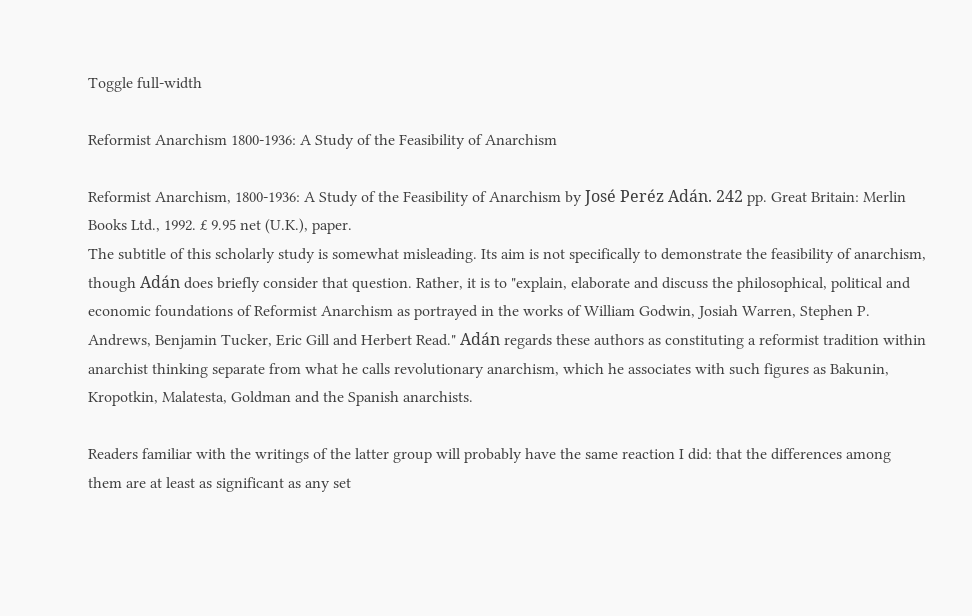Toggle full-width

Reformist Anarchism 1800-1936: A Study of the Feasibility of Anarchism

Reformist Anarchism, 1800-1936: A Study of the Feasibility of Anarchism by José Peréz Adán. 242 pp. Great Britain: Merlin Books Ltd., 1992. £ 9.95 net (U.K.), paper.
The subtitle of this scholarly study is somewhat misleading. Its aim is not specifically to demonstrate the feasibility of anarchism, though Adán does briefly consider that question. Rather, it is to "explain, elaborate and discuss the philosophical, political and economic foundations of Reformist Anarchism as portrayed in the works of William Godwin, Josiah Warren, Stephen P. Andrews, Benjamin Tucker, Eric Gill and Herbert Read." Adán regards these authors as constituting a reformist tradition within anarchist thinking separate from what he calls revolutionary anarchism, which he associates with such figures as Bakunin, Kropotkin, Malatesta, Goldman and the Spanish anarchists.

Readers familiar with the writings of the latter group will probably have the same reaction I did: that the differences among them are at least as significant as any set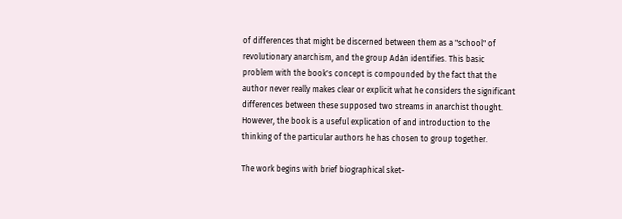of differences that might be discerned between them as a "school" of revolutionary anarchism, and the group Adán identifies. This basic problem with the book's concept is compounded by the fact that the author never really makes clear or explicit what he considers the significant differences between these supposed two streams in anarchist thought. However, the book is a useful explication of and introduction to the thinking of the particular authors he has chosen to group together.

The work begins with brief biographical sket-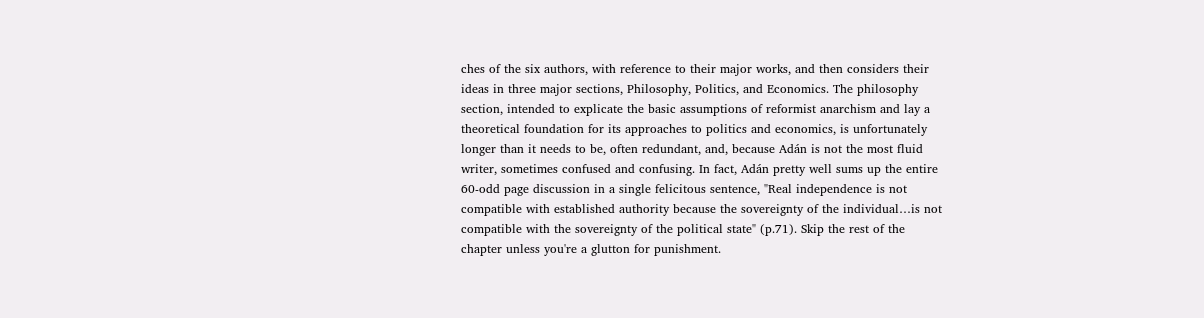ches of the six authors, with reference to their major works, and then considers their ideas in three major sections, Philosophy, Politics, and Economics. The philosophy section, intended to explicate the basic assumptions of reformist anarchism and lay a theoretical foundation for its approaches to politics and economics, is unfortunately longer than it needs to be, often redundant, and, because Adán is not the most fluid writer, sometimes confused and confusing. In fact, Adán pretty well sums up the entire 60-odd page discussion in a single felicitous sentence, "Real independence is not compatible with established authority because the sovereignty of the individual…is not compatible with the sovereignty of the political state" (p.71). Skip the rest of the chapter unless you're a glutton for punishment.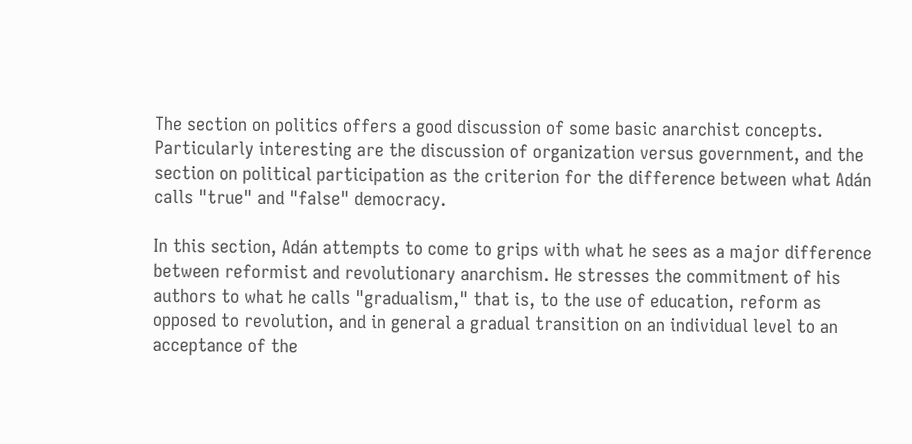The section on politics offers a good discussion of some basic anarchist concepts. Particularly interesting are the discussion of organization versus government, and the section on political participation as the criterion for the difference between what Adán calls "true" and "false" democracy.

In this section, Adán attempts to come to grips with what he sees as a major difference between reformist and revolutionary anarchism. He stresses the commitment of his authors to what he calls "gradualism," that is, to the use of education, reform as opposed to revolution, and in general a gradual transition on an individual level to an acceptance of the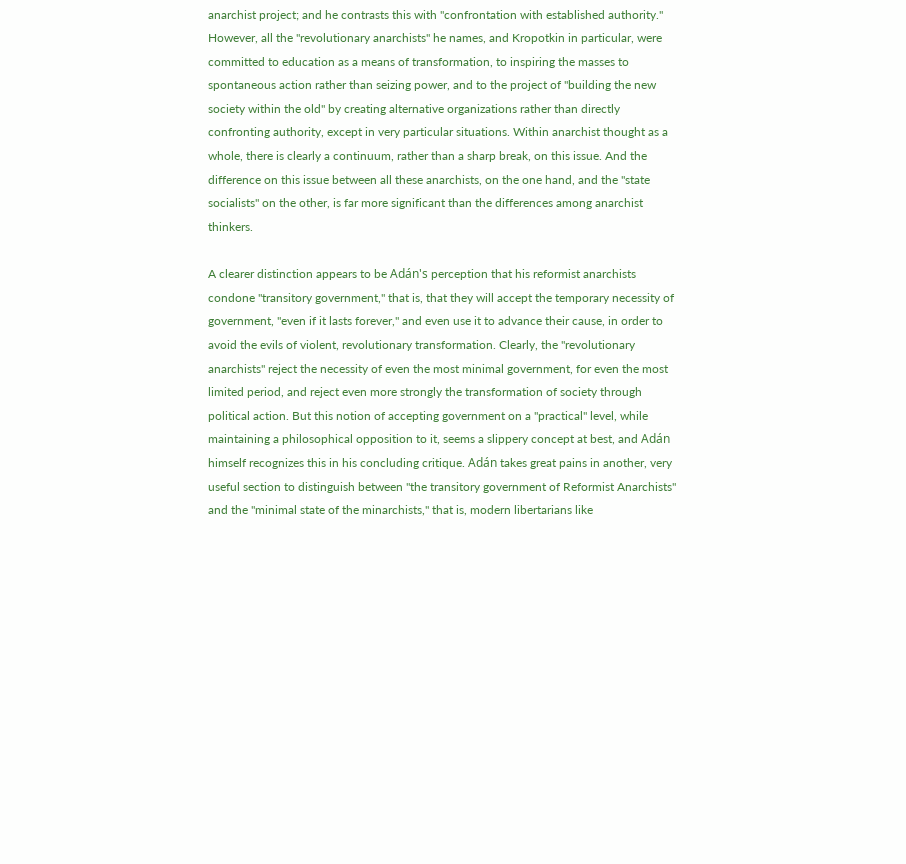anarchist project; and he contrasts this with "confrontation with established authority." However, all the "revolutionary anarchists" he names, and Kropotkin in particular, were committed to education as a means of transformation, to inspiring the masses to spontaneous action rather than seizing power, and to the project of "building the new society within the old" by creating alternative organizations rather than directly confronting authority, except in very particular situations. Within anarchist thought as a whole, there is clearly a continuum, rather than a sharp break, on this issue. And the difference on this issue between all these anarchists, on the one hand, and the "state socialists" on the other, is far more significant than the differences among anarchist thinkers.

A clearer distinction appears to be Adán's perception that his reformist anarchists condone "transitory government," that is, that they will accept the temporary necessity of government, "even if it lasts forever," and even use it to advance their cause, in order to avoid the evils of violent, revolutionary transformation. Clearly, the "revolutionary anarchists" reject the necessity of even the most minimal government, for even the most limited period, and reject even more strongly the transformation of society through political action. But this notion of accepting government on a "practical" level, while maintaining a philosophical opposition to it, seems a slippery concept at best, and Adán himself recognizes this in his concluding critique. Adán takes great pains in another, very useful section to distinguish between "the transitory government of Reformist Anarchists" and the "minimal state of the minarchists," that is, modern libertarians like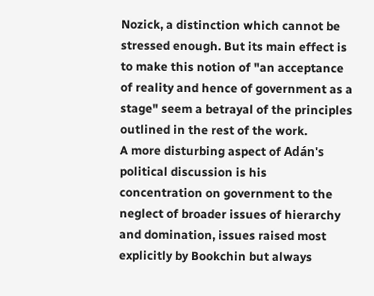Nozick, a distinction which cannot be stressed enough. But its main effect is to make this notion of "an acceptance of reality and hence of government as a stage" seem a betrayal of the principles outlined in the rest of the work.
A more disturbing aspect of Adán's political discussion is his concentration on government to the neglect of broader issues of hierarchy and domination, issues raised most explicitly by Bookchin but always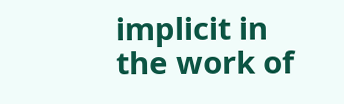implicit in the work of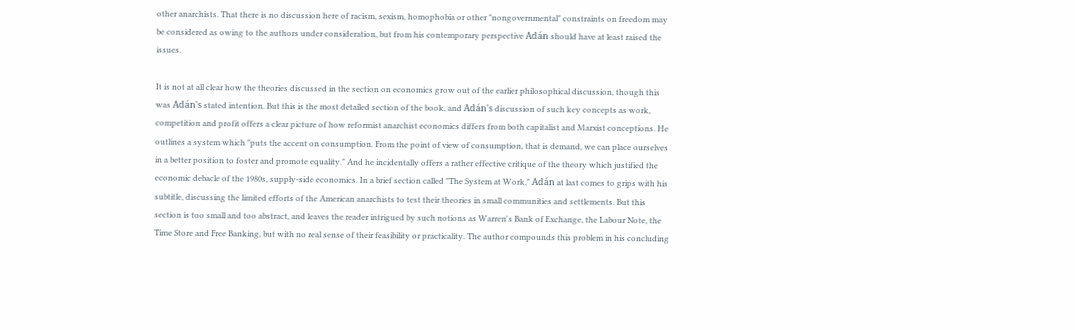other anarchists. That there is no discussion here of racism, sexism, homophobia or other "nongovernmental" constraints on freedom may be considered as owing to the authors under consideration, but from his contemporary perspective Adán should have at least raised the issues.

It is not at all clear how the theories discussed in the section on economics grow out of the earlier philosophical discussion, though this was Adán's stated intention. But this is the most detailed section of the book, and Adán's discussion of such key concepts as work, competition and profit offers a clear picture of how reformist anarchist economics differs from both capitalist and Marxist conceptions. He outlines a system which "puts the accent on consumption. From the point of view of consumption, that is demand, we can place ourselves in a better position to foster and promote equality." And he incidentally offers a rather effective critique of the theory which justified the economic debacle of the 1980s, supply-side economics. In a brief section called "The System at Work," Adán at last comes to grips with his subtitle, discussing the limited efforts of the American anarchists to test their theories in small communities and settlements. But this section is too small and too abstract, and leaves the reader intrigued by such notions as Warren's Bank of Exchange, the Labour Note, the Time Store and Free Banking, but with no real sense of their feasibility or practicality. The author compounds this problem in his concluding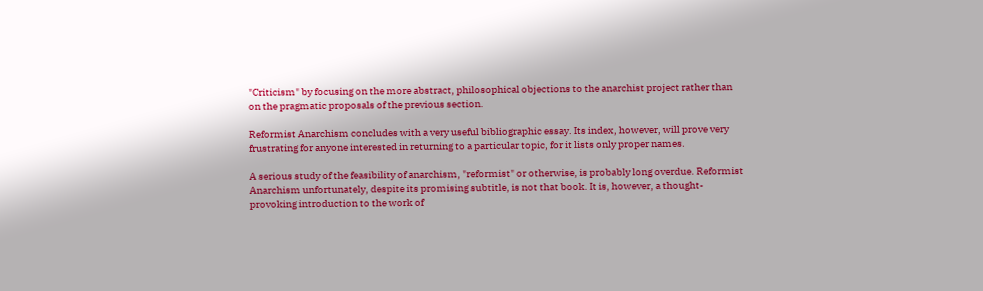"Criticism" by focusing on the more abstract, philosophical objections to the anarchist project rather than on the pragmatic proposals of the previous section.

Reformist Anarchism concludes with a very useful bibliographic essay. Its index, however, will prove very frustrating for anyone interested in returning to a particular topic, for it lists only proper names.

A serious study of the feasibility of anarchism, "reformist" or otherwise, is probably long overdue. Reformist Anarchism unfortunately, despite its promising subtitle, is not that book. It is, however, a thought-provoking introduction to the work of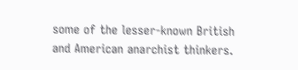some of the lesser-known British and American anarchist thinkers.